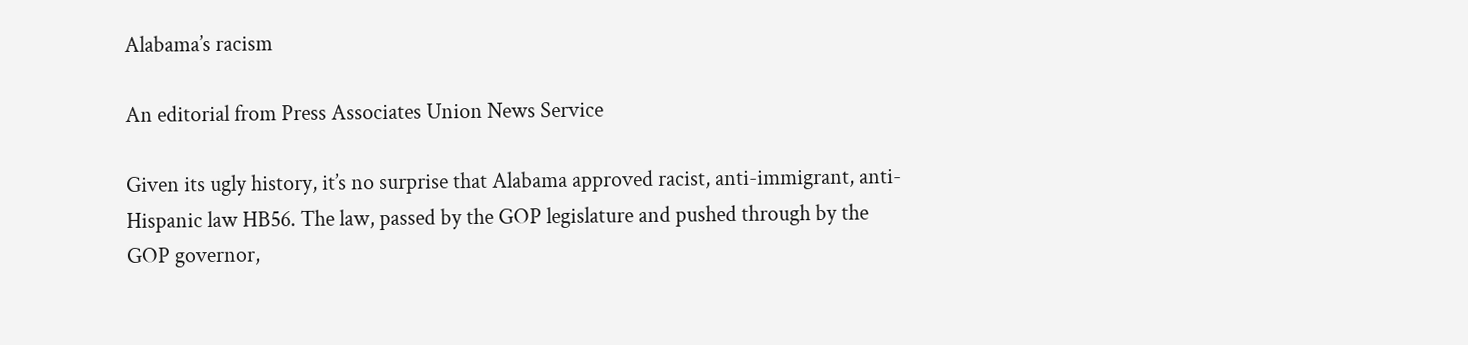Alabama’s racism

An editorial from Press Associates Union News Service

Given its ugly history, it’s no surprise that Alabama approved racist, anti-immigrant, anti-Hispanic law HB56. The law, passed by the GOP legislature and pushed through by the GOP governor,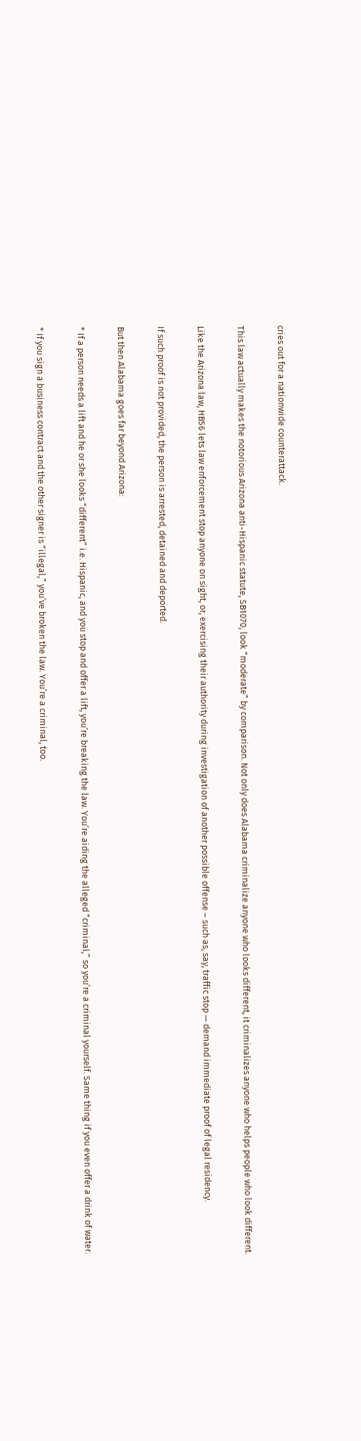cries out for a nationwide counterattack.

This law actually makes the notorious Arizona anti-Hispanic statute, SB1070, look “moderate” by comparison. Not only does Alabama criminalize anyone who looks different, it criminalizes anyone who helps people who look different.

Like the Arizona law, HB56 lets law enforcement stop anyone on sight, or, exercising their authority during investigation of another possible offense – such as, say, traffic stop — demand immediate proof of legal residency.

If such proof is not provided, the person is arrested, detained and deported.

But then Alabama goes far beyond Arizona:

* If a person needs a lift and he or she looks “different” i.e. Hispanic, and you stop and offer a lift, you’re breaking the law. You’re aiding the alleged “criminal,” so you’re a criminal yourself. Same thing if you even offer a drink of water.

* If you sign a business contract and the other signer is “illegal,” you’ve broken the law. You’re a criminal, too.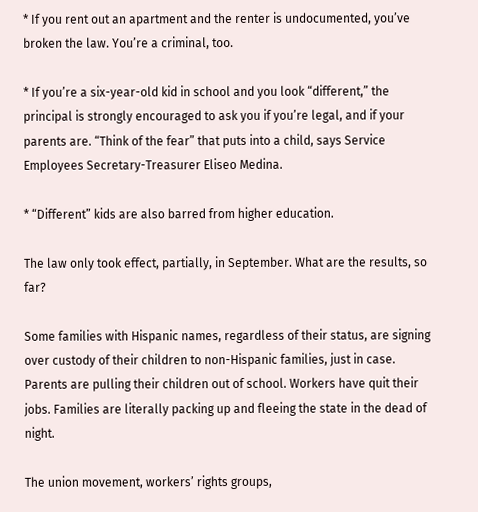* If you rent out an apartment and the renter is undocumented, you’ve broken the law. You’re a criminal, too.

* If you’re a six-year-old kid in school and you look “different,” the principal is strongly encouraged to ask you if you’re legal, and if your parents are. “Think of the fear” that puts into a child, says Service Employees Secretary-Treasurer Eliseo Medina.

* “Different” kids are also barred from higher education.

The law only took effect, partially, in September. What are the results, so far?

Some families with Hispanic names, regardless of their status, are signing over custody of their children to non-Hispanic families, just in case. Parents are pulling their children out of school. Workers have quit their jobs. Families are literally packing up and fleeing the state in the dead of night.

The union movement, workers’ rights groups,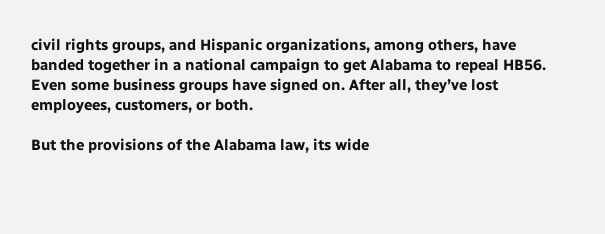civil rights groups, and Hispanic organizations, among others, have banded together in a national campaign to get Alabama to repeal HB56. Even some business groups have signed on. After all, they’ve lost employees, customers, or both.

But the provisions of the Alabama law, its wide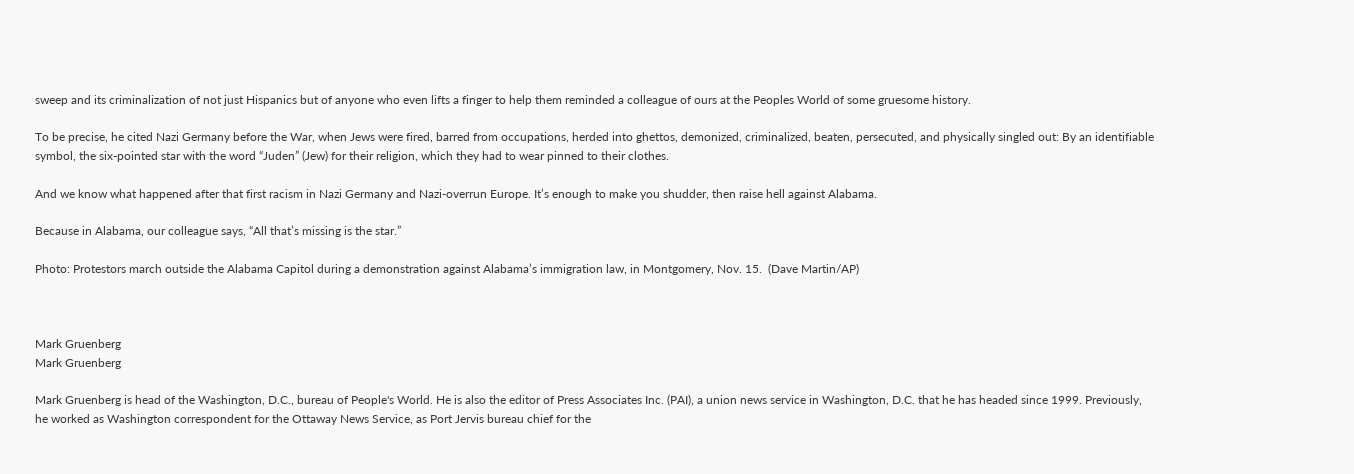sweep and its criminalization of not just Hispanics but of anyone who even lifts a finger to help them reminded a colleague of ours at the Peoples World of some gruesome history.

To be precise, he cited Nazi Germany before the War, when Jews were fired, barred from occupations, herded into ghettos, demonized, criminalized, beaten, persecuted, and physically singled out: By an identifiable symbol, the six-pointed star with the word “Juden” (Jew) for their religion, which they had to wear pinned to their clothes.

And we know what happened after that first racism in Nazi Germany and Nazi-overrun Europe. It’s enough to make you shudder, then raise hell against Alabama.

Because in Alabama, our colleague says, “All that’s missing is the star.”

Photo: Protestors march outside the Alabama Capitol during a demonstration against Alabama’s immigration law, in Montgomery, Nov. 15.  (Dave Martin/AP)



Mark Gruenberg
Mark Gruenberg

Mark Gruenberg is head of the Washington, D.C., bureau of People's World. He is also the editor of Press Associates Inc. (PAI), a union news service in Washington, D.C. that he has headed since 1999. Previously, he worked as Washington correspondent for the Ottaway News Service, as Port Jervis bureau chief for the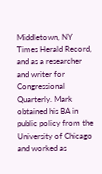Middletown, NY Times Herald Record, and as a researcher and writer for Congressional Quarterly. Mark obtained his BA in public policy from the University of Chicago and worked as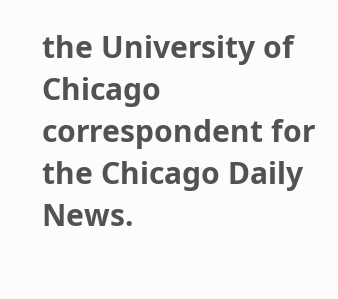the University of Chicago correspondent for the Chicago Daily News.